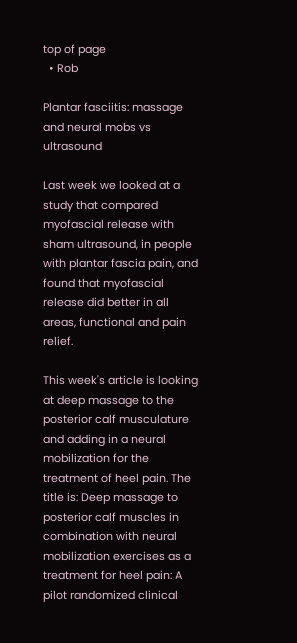top of page
  • Rob

Plantar fasciitis: massage and neural mobs vs ultrasound

Last week we looked at a study that compared myofascial release with sham ultrasound, in people with plantar fascia pain, and found that myofascial release did better in all areas, functional and pain relief.

This week's article is looking at deep massage to the posterior calf musculature and adding in a neural mobilization for the treatment of heel pain. The title is: Deep massage to posterior calf muscles in combination with neural mobilization exercises as a treatment for heel pain: A pilot randomized clinical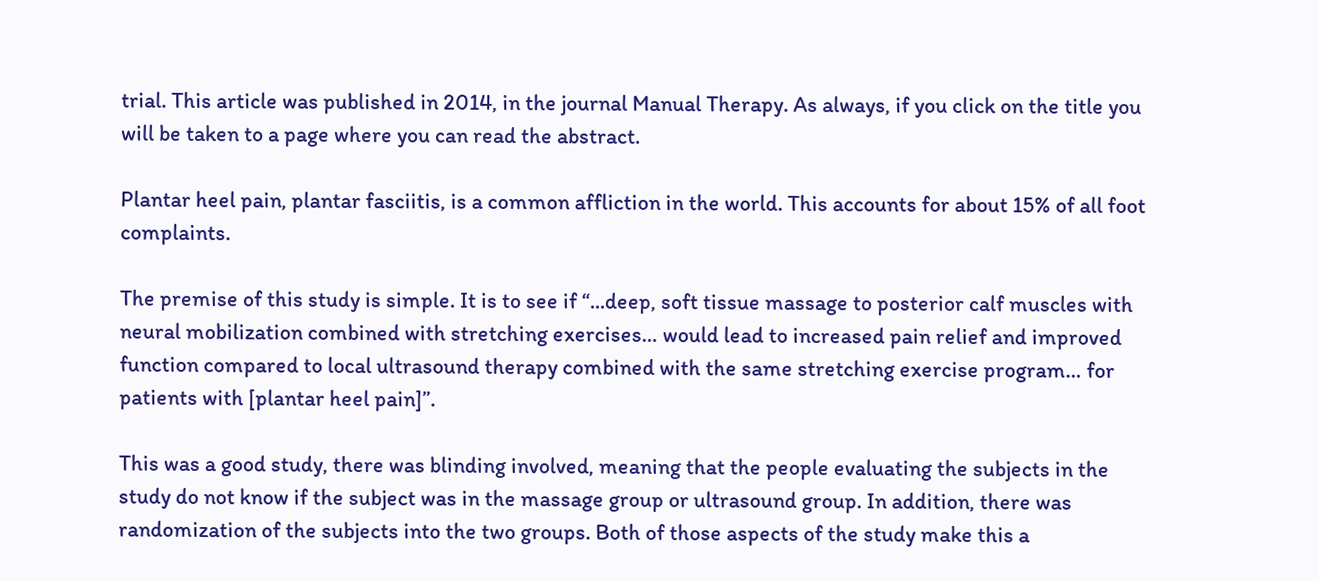trial. This article was published in 2014, in the journal Manual Therapy. As always, if you click on the title you will be taken to a page where you can read the abstract.

Plantar heel pain, plantar fasciitis, is a common affliction in the world. This accounts for about 15% of all foot complaints.

The premise of this study is simple. It is to see if “...deep, soft tissue massage to posterior calf muscles with neural mobilization combined with stretching exercises… would lead to increased pain relief and improved function compared to local ultrasound therapy combined with the same stretching exercise program… for patients with [plantar heel pain]”.

This was a good study, there was blinding involved, meaning that the people evaluating the subjects in the study do not know if the subject was in the massage group or ultrasound group. In addition, there was randomization of the subjects into the two groups. Both of those aspects of the study make this a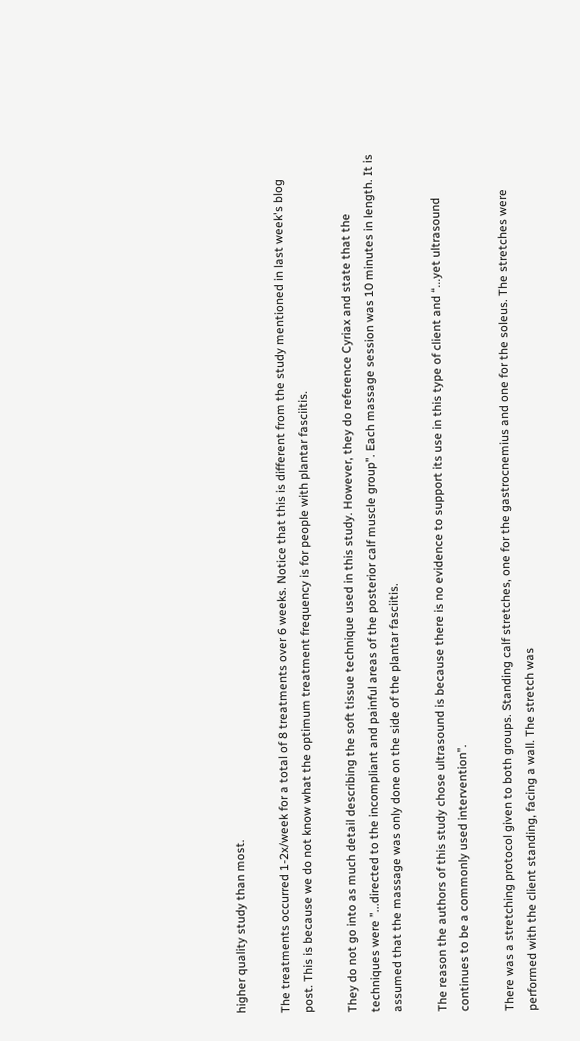higher quality study than most.

The treatments occurred 1-2x/week for a total of 8 treatments over 6 weeks. Notice that this is different from the study mentioned in last week's blog post. This is because we do not know what the optimum treatment frequency is for people with plantar fasciitis.

They do not go into as much detail describing the soft tissue technique used in this study. However, they do reference Cyriax and state that the techniques were ”...directed to the incompliant and painful areas of the posterior calf muscle group”. Each massage session was 10 minutes in length. It is assumed that the massage was only done on the side of the plantar fasciitis.

The reason the authors of this study chose ultrasound is because there is no evidence to support its use in this type of client and “...yet ultrasound continues to be a commonly used intervention”.

There was a stretching protocol given to both groups. Standing calf stretches, one for the gastrocnemius and one for the soleus. The stretches were performed with the client standing, facing a wall. The stretch was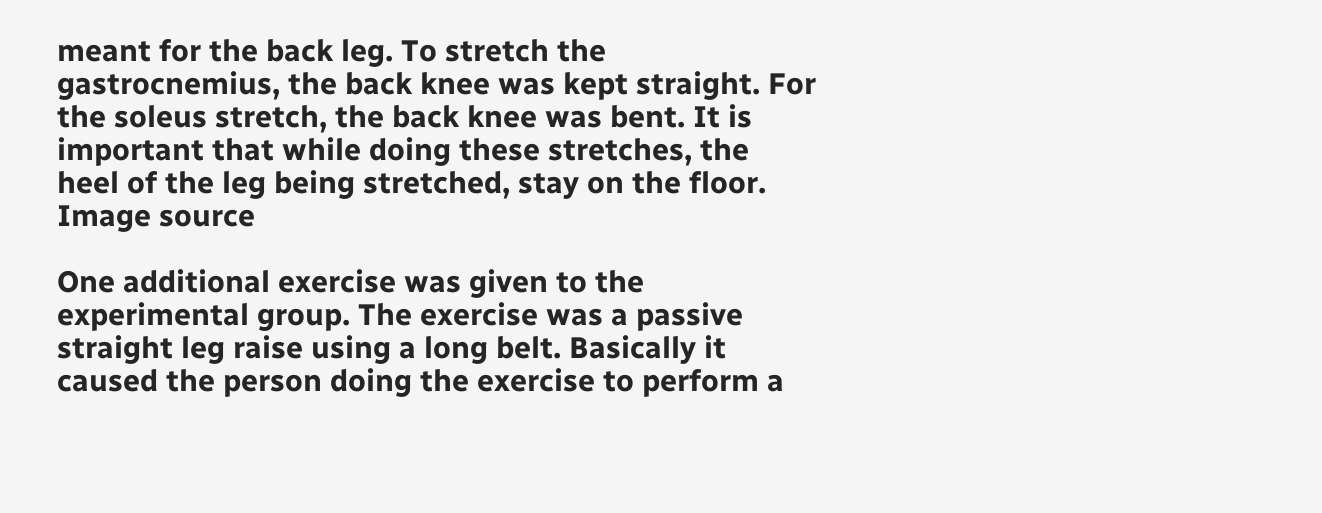meant for the back leg. To stretch the gastrocnemius, the back knee was kept straight. For the soleus stretch, the back knee was bent. It is important that while doing these stretches, the heel of the leg being stretched, stay on the floor. Image source

One additional exercise was given to the experimental group. The exercise was a passive straight leg raise using a long belt. Basically it caused the person doing the exercise to perform a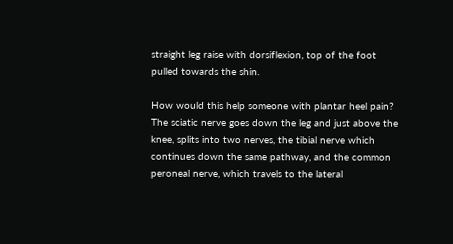straight leg raise with dorsiflexion, top of the foot pulled towards the shin.

How would this help someone with plantar heel pain? The sciatic nerve goes down the leg and just above the knee, splits into two nerves, the tibial nerve which continues down the same pathway, and the common peroneal nerve, which travels to the lateral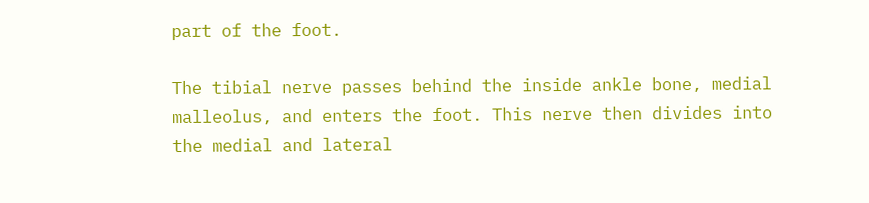part of the foot.

The tibial nerve passes behind the inside ankle bone, medial malleolus, and enters the foot. This nerve then divides into the medial and lateral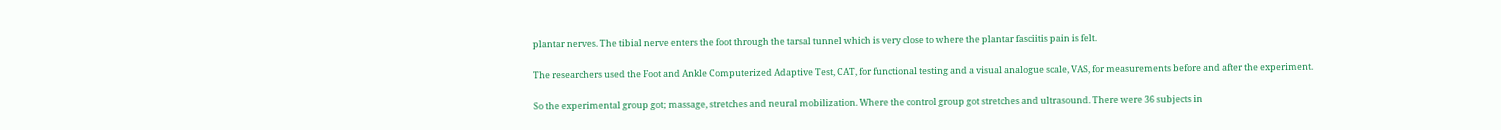plantar nerves. The tibial nerve enters the foot through the tarsal tunnel which is very close to where the plantar fasciitis pain is felt.

The researchers used the Foot and Ankle Computerized Adaptive Test, CAT, for functional testing and a visual analogue scale, VAS, for measurements before and after the experiment.

So the experimental group got; massage, stretches and neural mobilization. Where the control group got stretches and ultrasound. There were 36 subjects in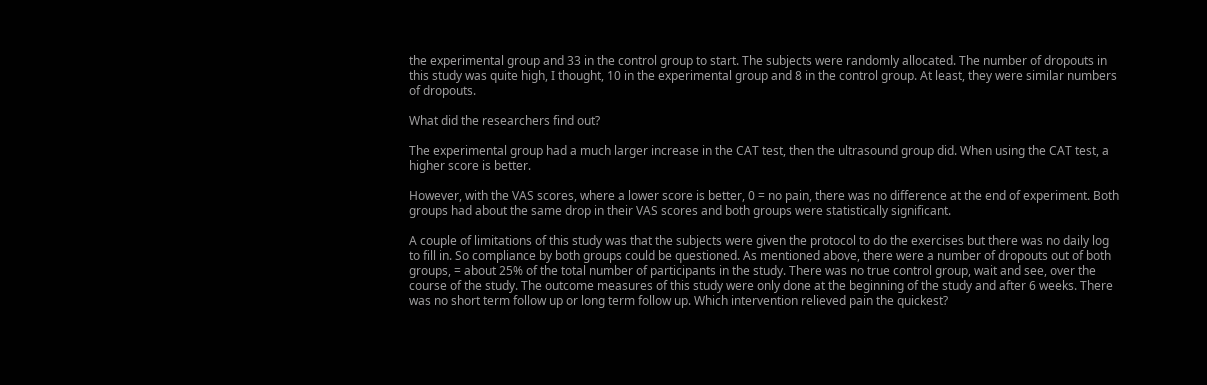the experimental group and 33 in the control group to start. The subjects were randomly allocated. The number of dropouts in this study was quite high, I thought, 10 in the experimental group and 8 in the control group. At least, they were similar numbers of dropouts.

What did the researchers find out?

The experimental group had a much larger increase in the CAT test, then the ultrasound group did. When using the CAT test, a higher score is better.

However, with the VAS scores, where a lower score is better, 0 = no pain, there was no difference at the end of experiment. Both groups had about the same drop in their VAS scores and both groups were statistically significant.

A couple of limitations of this study was that the subjects were given the protocol to do the exercises but there was no daily log to fill in. So compliance by both groups could be questioned. As mentioned above, there were a number of dropouts out of both groups, = about 25% of the total number of participants in the study. There was no true control group, wait and see, over the course of the study. The outcome measures of this study were only done at the beginning of the study and after 6 weeks. There was no short term follow up or long term follow up. Which intervention relieved pain the quickest?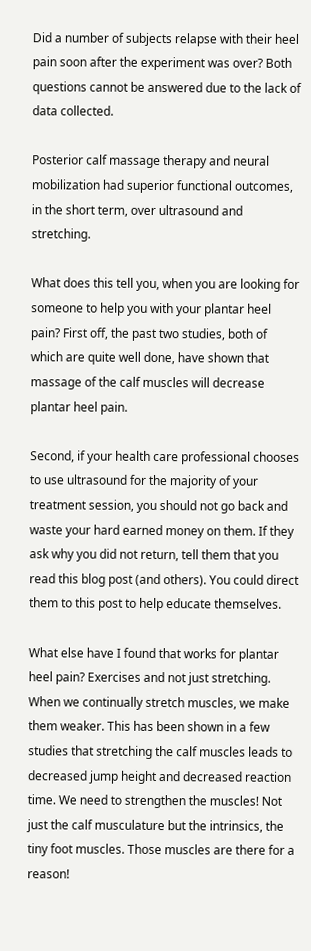Did a number of subjects relapse with their heel pain soon after the experiment was over? Both questions cannot be answered due to the lack of data collected.

Posterior calf massage therapy and neural mobilization had superior functional outcomes, in the short term, over ultrasound and stretching.

What does this tell you, when you are looking for someone to help you with your plantar heel pain? First off, the past two studies, both of which are quite well done, have shown that massage of the calf muscles will decrease plantar heel pain.

Second, if your health care professional chooses to use ultrasound for the majority of your treatment session, you should not go back and waste your hard earned money on them. If they ask why you did not return, tell them that you read this blog post (and others). You could direct them to this post to help educate themselves.

What else have I found that works for plantar heel pain? Exercises and not just stretching. When we continually stretch muscles, we make them weaker. This has been shown in a few studies that stretching the calf muscles leads to decreased jump height and decreased reaction time. We need to strengthen the muscles! Not just the calf musculature but the intrinsics, the tiny foot muscles. Those muscles are there for a reason!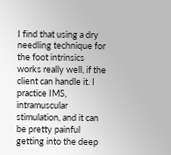I find that using a dry needling technique for the foot intrinsics works really well, if the client can handle it. I practice IMS, intramuscular stimulation, and it can be pretty painful getting into the deep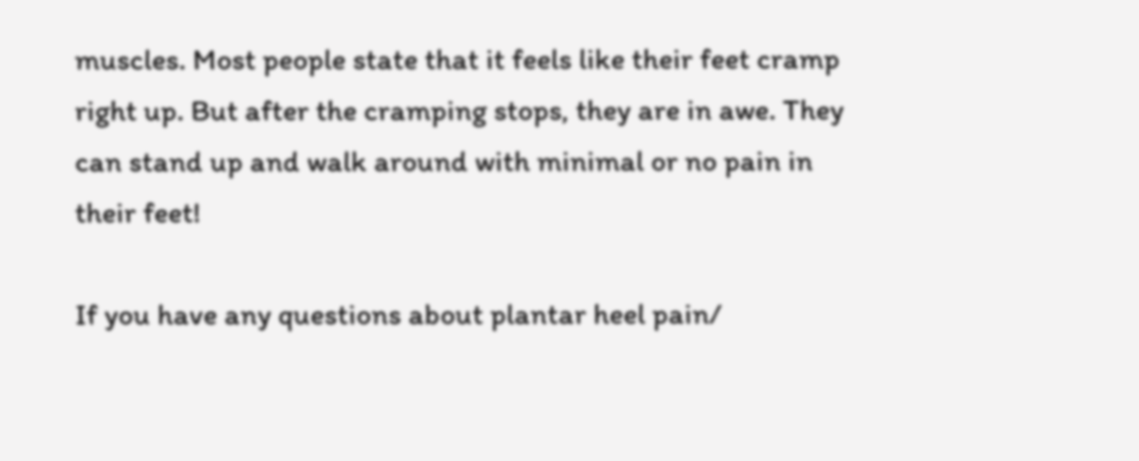muscles. Most people state that it feels like their feet cramp right up. But after the cramping stops, they are in awe. They can stand up and walk around with minimal or no pain in their feet!

If you have any questions about plantar heel pain/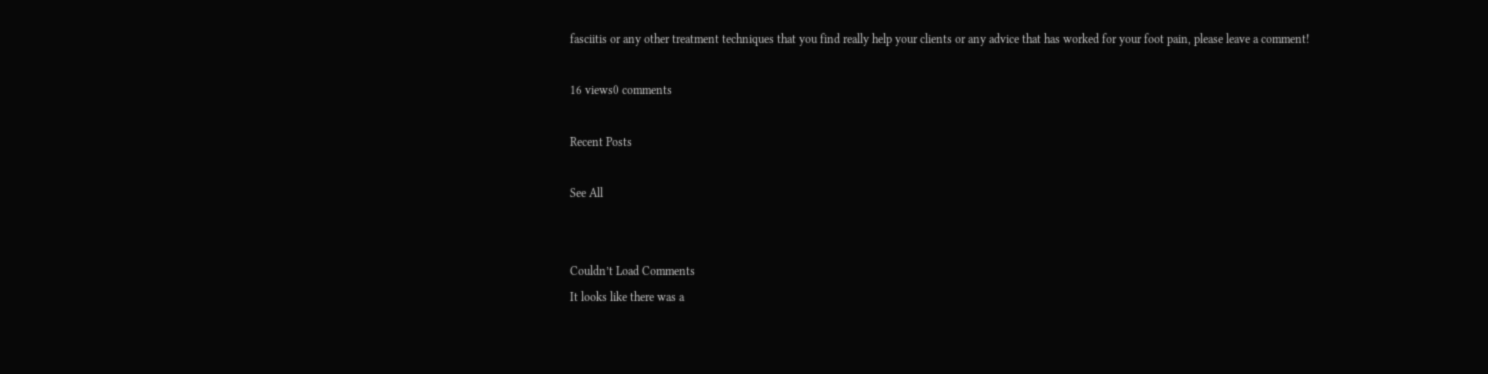fasciitis or any other treatment techniques that you find really help your clients or any advice that has worked for your foot pain, please leave a comment!

16 views0 comments

Recent Posts

See All


Couldn’t Load Comments
It looks like there was a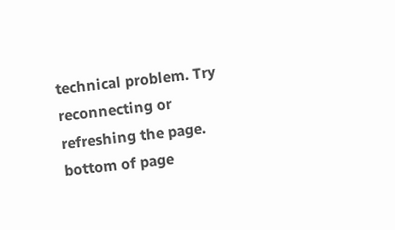technical problem. Try reconnecting or refreshing the page.
bottom of page